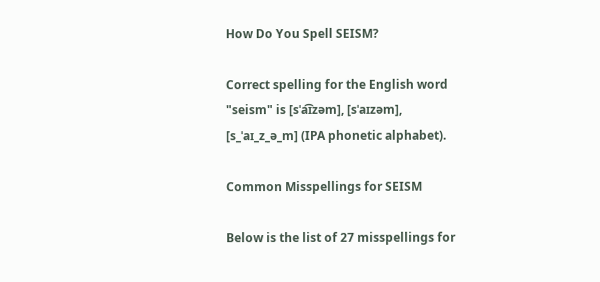How Do You Spell SEISM?

Correct spelling for the English word "seism" is [sˈa͡ɪzəm], [sˈaɪzəm], [s_ˈaɪ_z_ə_m] (IPA phonetic alphabet).

Common Misspellings for SEISM

Below is the list of 27 misspellings for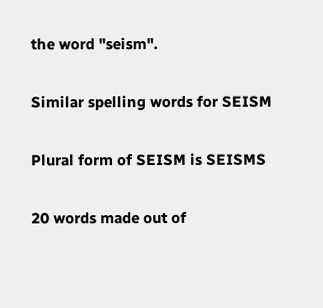the word "seism".

Similar spelling words for SEISM

Plural form of SEISM is SEISMS

20 words made out of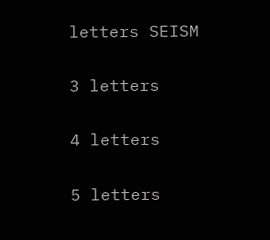letters SEISM

3 letters

4 letters

5 letters